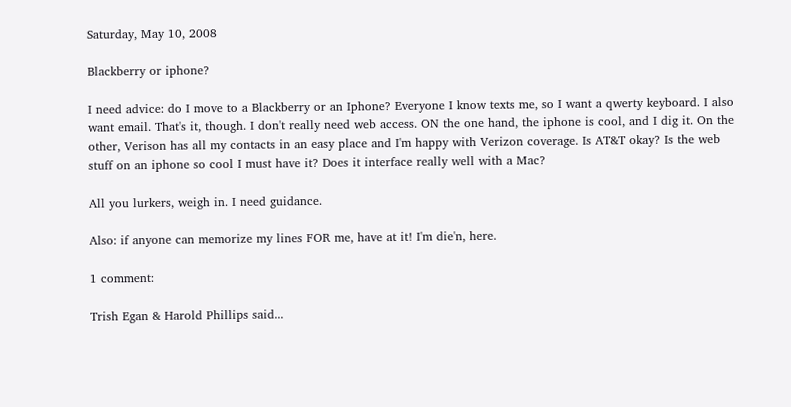Saturday, May 10, 2008

Blackberry or iphone?

I need advice: do I move to a Blackberry or an Iphone? Everyone I know texts me, so I want a qwerty keyboard. I also want email. That's it, though. I don't really need web access. ON the one hand, the iphone is cool, and I dig it. On the other, Verison has all my contacts in an easy place and I'm happy with Verizon coverage. Is AT&T okay? Is the web stuff on an iphone so cool I must have it? Does it interface really well with a Mac?

All you lurkers, weigh in. I need guidance.

Also: if anyone can memorize my lines FOR me, have at it! I'm die'n, here.

1 comment:

Trish Egan & Harold Phillips said...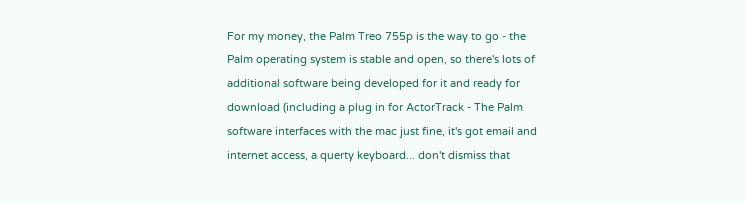For my money, the Palm Treo 755p is the way to go - the Palm operating system is stable and open, so there's lots of additional software being developed for it and ready for download (including a plug in for ActorTrack - The Palm software interfaces with the mac just fine, it's got email and internet access, a querty keyboard... don't dismiss that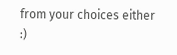from your choices either :)